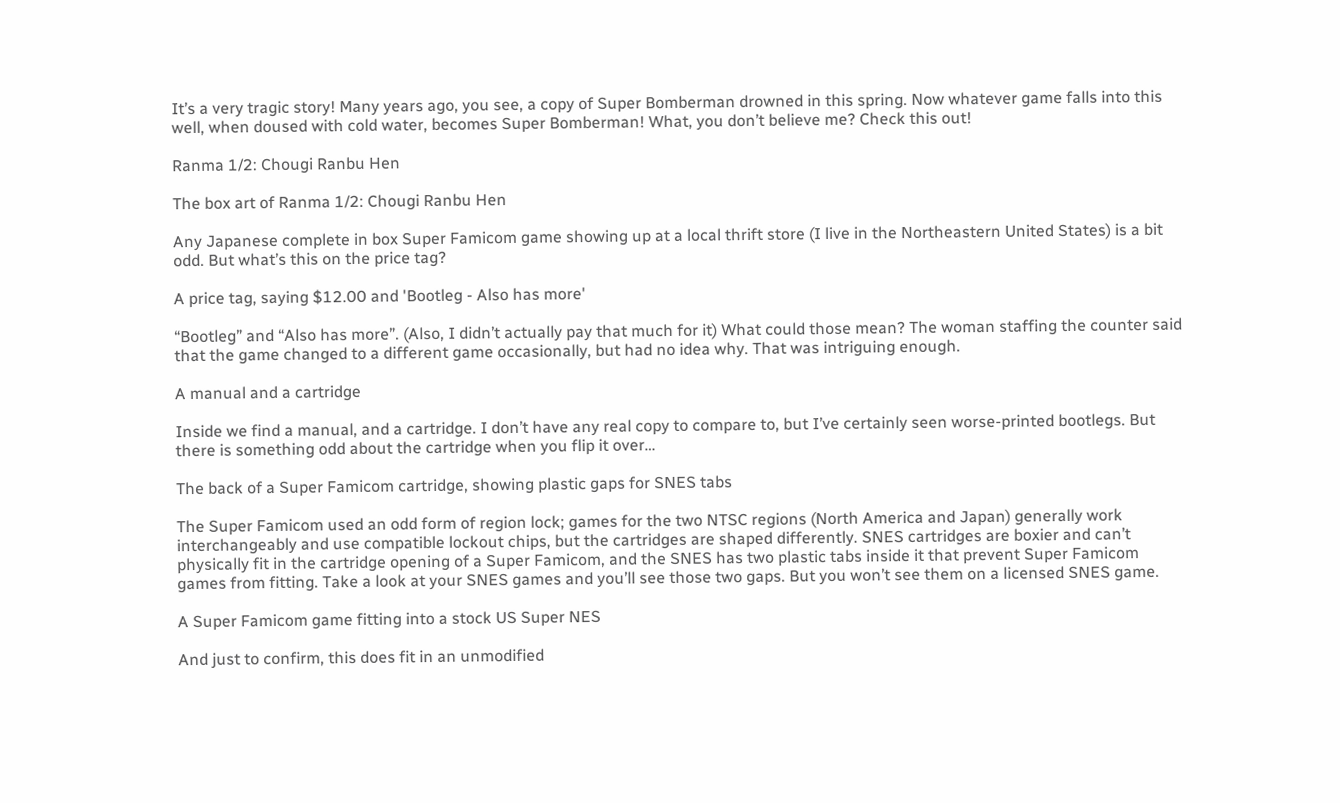It’s a very tragic story! Many years ago, you see, a copy of Super Bomberman drowned in this spring. Now whatever game falls into this well, when doused with cold water, becomes Super Bomberman! What, you don’t believe me? Check this out!

Ranma 1/2: Chougi Ranbu Hen

The box art of Ranma 1/2: Chougi Ranbu Hen

Any Japanese complete in box Super Famicom game showing up at a local thrift store (I live in the Northeastern United States) is a bit odd. But what’s this on the price tag?

A price tag, saying $12.00 and 'Bootleg - Also has more'

“Bootleg” and “Also has more”. (Also, I didn’t actually pay that much for it) What could those mean? The woman staffing the counter said that the game changed to a different game occasionally, but had no idea why. That was intriguing enough.

A manual and a cartridge

Inside we find a manual, and a cartridge. I don’t have any real copy to compare to, but I’ve certainly seen worse-printed bootlegs. But there is something odd about the cartridge when you flip it over…

The back of a Super Famicom cartridge, showing plastic gaps for SNES tabs

The Super Famicom used an odd form of region lock; games for the two NTSC regions (North America and Japan) generally work interchangeably and use compatible lockout chips, but the cartridges are shaped differently. SNES cartridges are boxier and can’t physically fit in the cartridge opening of a Super Famicom, and the SNES has two plastic tabs inside it that prevent Super Famicom games from fitting. Take a look at your SNES games and you’ll see those two gaps. But you won’t see them on a licensed SNES game.

A Super Famicom game fitting into a stock US Super NES

And just to confirm, this does fit in an unmodified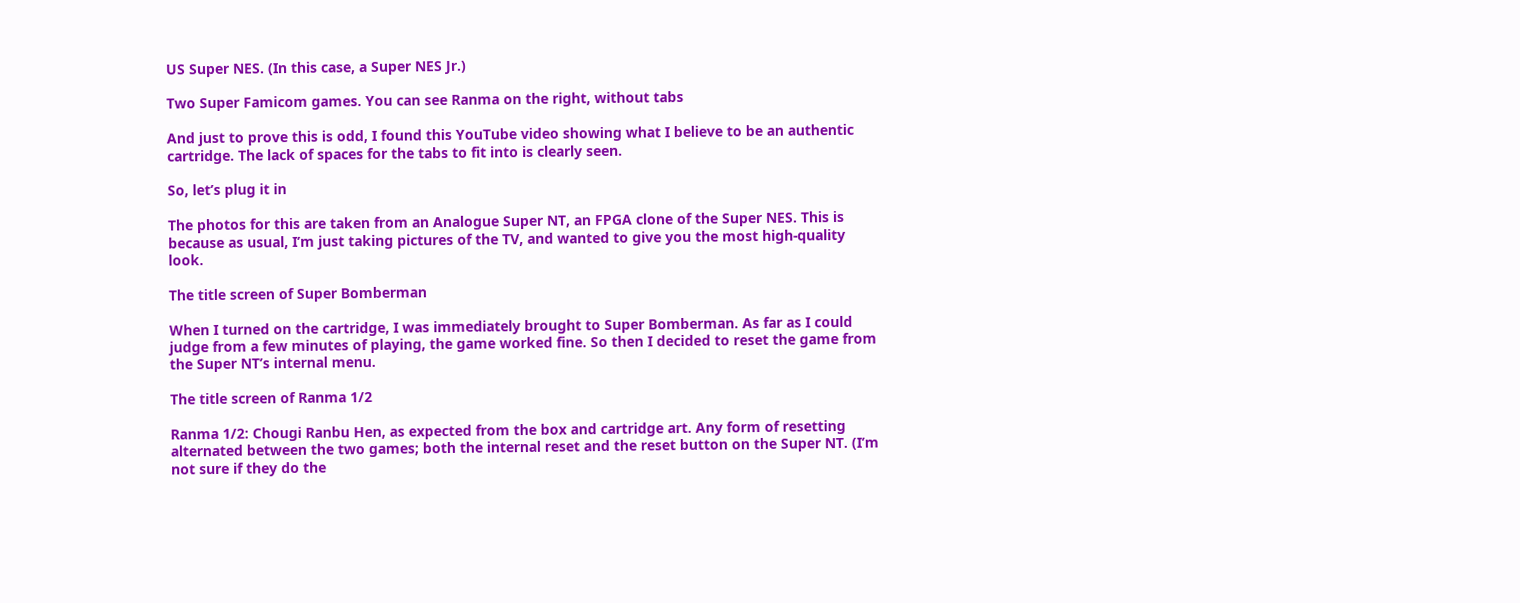US Super NES. (In this case, a Super NES Jr.)

Two Super Famicom games. You can see Ranma on the right, without tabs

And just to prove this is odd, I found this YouTube video showing what I believe to be an authentic cartridge. The lack of spaces for the tabs to fit into is clearly seen.

So, let’s plug it in

The photos for this are taken from an Analogue Super NT, an FPGA clone of the Super NES. This is because as usual, I’m just taking pictures of the TV, and wanted to give you the most high-quality look.

The title screen of Super Bomberman

When I turned on the cartridge, I was immediately brought to Super Bomberman. As far as I could judge from a few minutes of playing, the game worked fine. So then I decided to reset the game from the Super NT’s internal menu.

The title screen of Ranma 1/2

Ranma 1/2: Chougi Ranbu Hen, as expected from the box and cartridge art. Any form of resetting alternated between the two games; both the internal reset and the reset button on the Super NT. (I’m not sure if they do the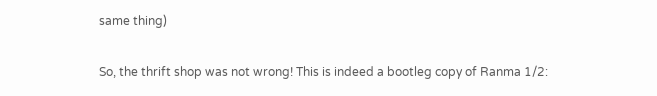same thing)

So, the thrift shop was not wrong! This is indeed a bootleg copy of Ranma 1/2: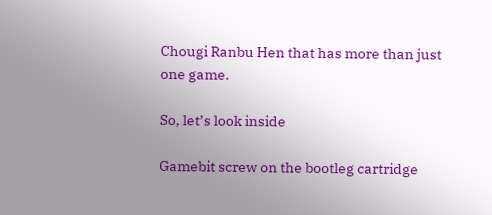Chougi Ranbu Hen that has more than just one game.

So, let’s look inside

Gamebit screw on the bootleg cartridge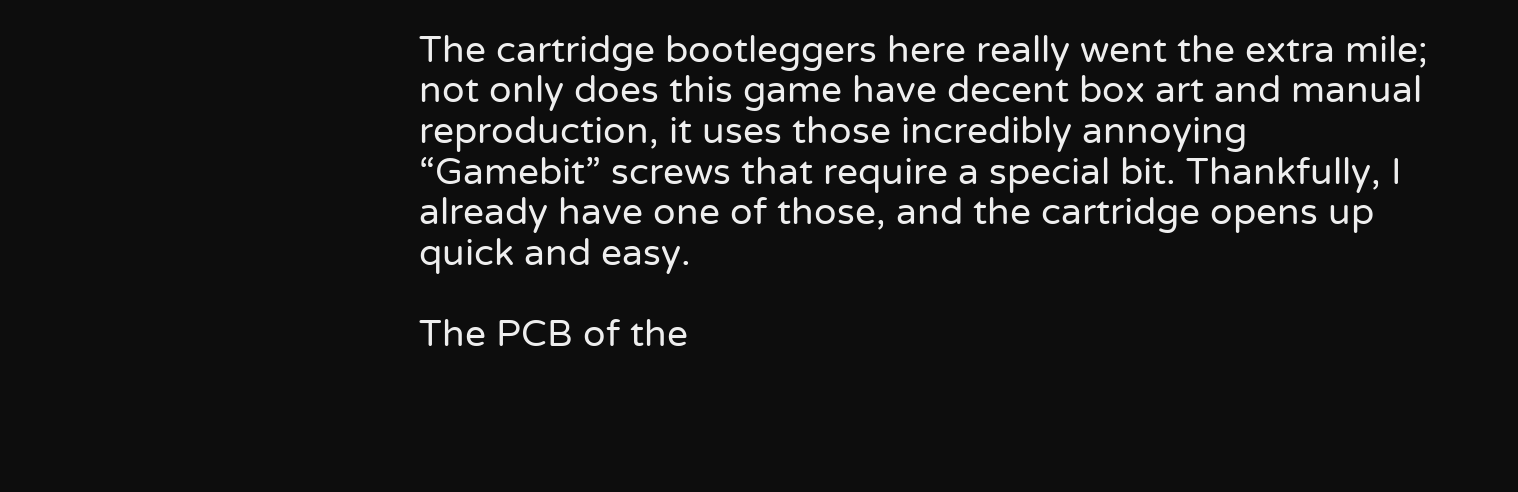The cartridge bootleggers here really went the extra mile; not only does this game have decent box art and manual reproduction, it uses those incredibly annoying “Gamebit” screws that require a special bit. Thankfully, I already have one of those, and the cartridge opens up quick and easy.

The PCB of the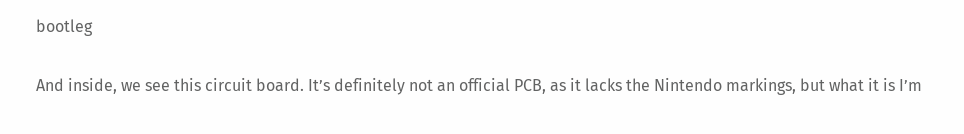bootleg

And inside, we see this circuit board. It’s definitely not an official PCB, as it lacks the Nintendo markings, but what it is I’m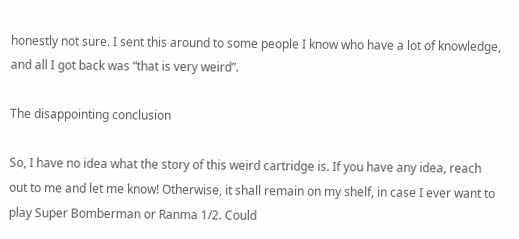honestly not sure. I sent this around to some people I know who have a lot of knowledge, and all I got back was “that is very weird”.

The disappointing conclusion

So, I have no idea what the story of this weird cartridge is. If you have any idea, reach out to me and let me know! Otherwise, it shall remain on my shelf, in case I ever want to play Super Bomberman or Ranma 1/2. Could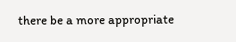there be a more appropriate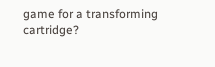game for a transforming cartridge?